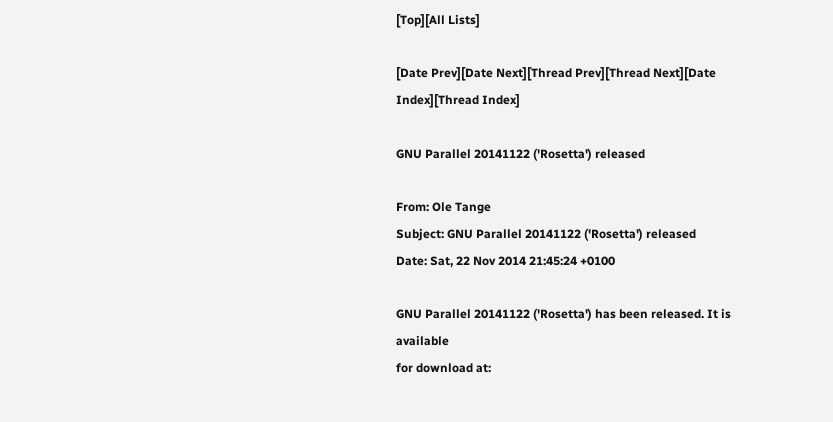[Top][All Lists]

[Date Prev][Date Next][Thread Prev][Thread Next][Date Index][Thread Index]

GNU Parallel 20141122 ('Rosetta') released

From: Ole Tange
Subject: GNU Parallel 20141122 ('Rosetta') released
Date: Sat, 22 Nov 2014 21:45:24 +0100

GNU Parallel 20141122 ('Rosetta') has been released. It is available
for download at: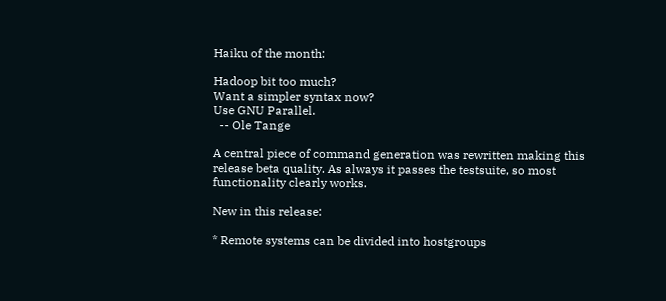Haiku of the month:

Hadoop bit too much?
Want a simpler syntax now?
Use GNU Parallel.
  -- Ole Tange

A central piece of command generation was rewritten making this
release beta quality. As always it passes the testsuite, so most
functionality clearly works.

New in this release:

* Remote systems can be divided into hostgroups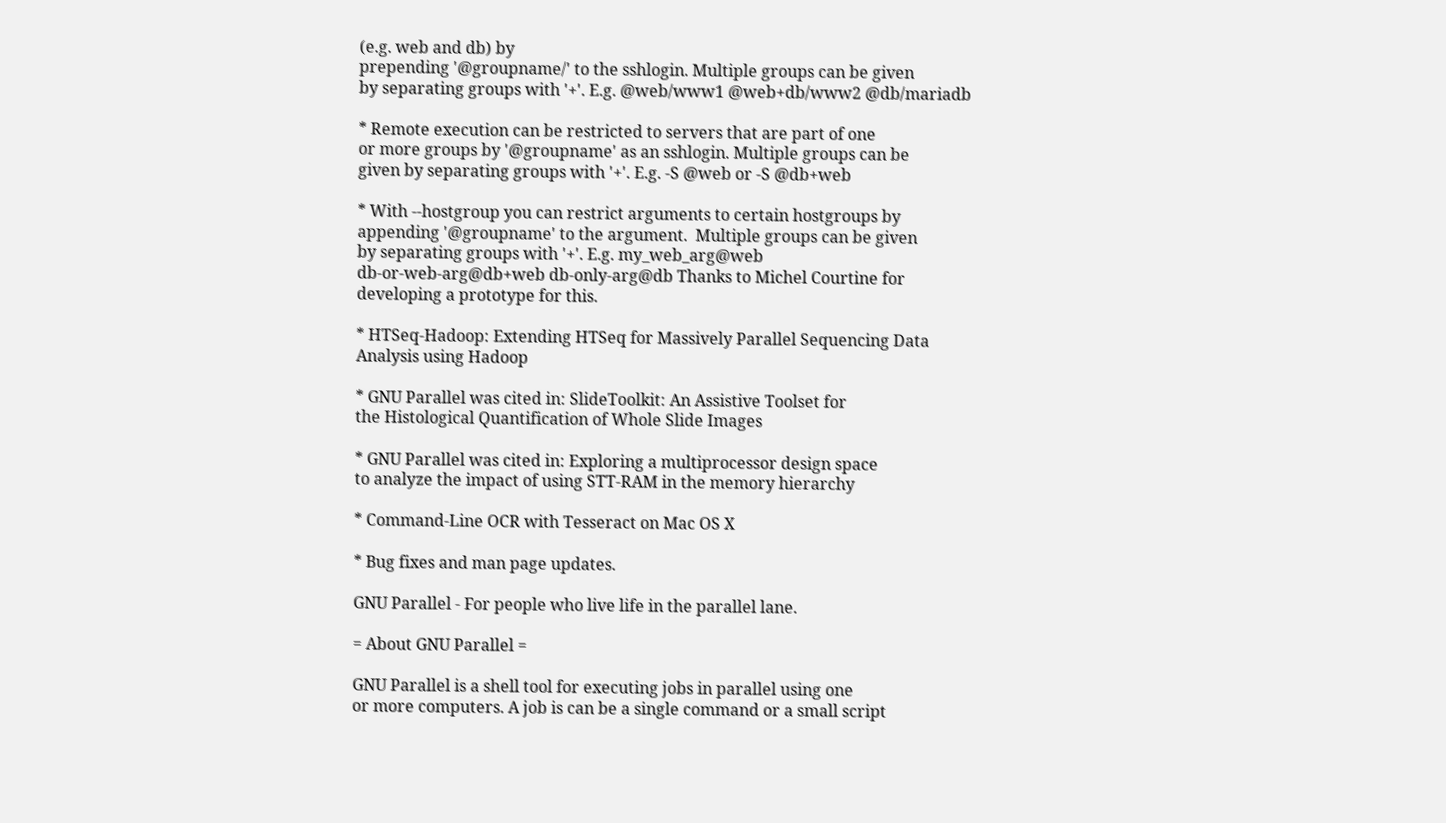(e.g. web and db) by
prepending '@groupname/' to the sshlogin. Multiple groups can be given
by separating groups with '+'. E.g. @web/www1 @web+db/www2 @db/mariadb

* Remote execution can be restricted to servers that are part of one
or more groups by '@groupname' as an sshlogin. Multiple groups can be
given by separating groups with '+'. E.g. -S @web or -S @db+web

* With --hostgroup you can restrict arguments to certain hostgroups by
appending '@groupname' to the argument.  Multiple groups can be given
by separating groups with '+'. E.g. my_web_arg@web
db-or-web-arg@db+web db-only-arg@db Thanks to Michel Courtine for
developing a prototype for this.

* HTSeq-Hadoop: Extending HTSeq for Massively Parallel Sequencing Data
Analysis using Hadoop

* GNU Parallel was cited in: SlideToolkit: An Assistive Toolset for
the Histological Quantification of Whole Slide Images

* GNU Parallel was cited in: Exploring a multiprocessor design space
to analyze the impact of using STT-RAM in the memory hierarchy

* Command-Line OCR with Tesseract on Mac OS X

* Bug fixes and man page updates.

GNU Parallel - For people who live life in the parallel lane.

= About GNU Parallel =

GNU Parallel is a shell tool for executing jobs in parallel using one
or more computers. A job is can be a single command or a small script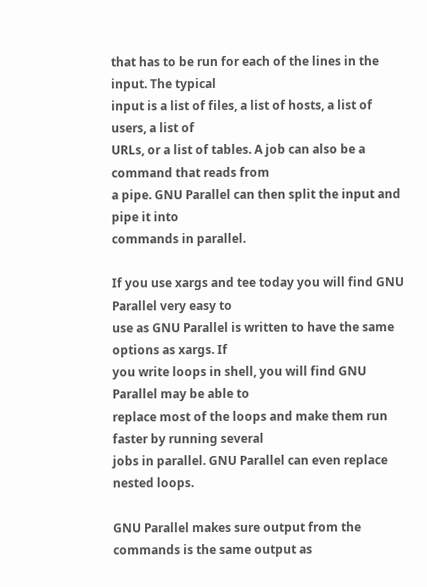that has to be run for each of the lines in the input. The typical
input is a list of files, a list of hosts, a list of users, a list of
URLs, or a list of tables. A job can also be a command that reads from
a pipe. GNU Parallel can then split the input and pipe it into
commands in parallel.

If you use xargs and tee today you will find GNU Parallel very easy to
use as GNU Parallel is written to have the same options as xargs. If
you write loops in shell, you will find GNU Parallel may be able to
replace most of the loops and make them run faster by running several
jobs in parallel. GNU Parallel can even replace nested loops.

GNU Parallel makes sure output from the commands is the same output as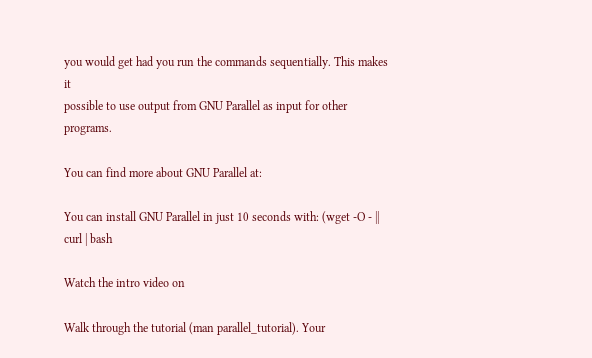you would get had you run the commands sequentially. This makes it
possible to use output from GNU Parallel as input for other programs.

You can find more about GNU Parallel at:

You can install GNU Parallel in just 10 seconds with: (wget -O - || curl | bash

Watch the intro video on

Walk through the tutorial (man parallel_tutorial). Your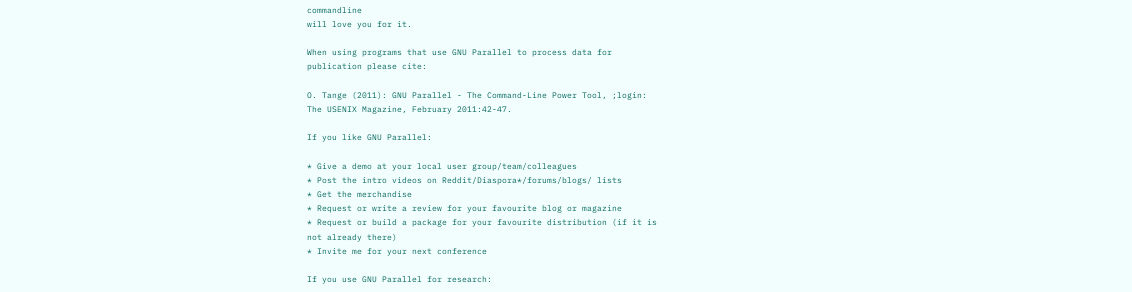commandline
will love you for it.

When using programs that use GNU Parallel to process data for
publication please cite:

O. Tange (2011): GNU Parallel - The Command-Line Power Tool, ;login:
The USENIX Magazine, February 2011:42-47.

If you like GNU Parallel:

* Give a demo at your local user group/team/colleagues
* Post the intro videos on Reddit/Diaspora*/forums/blogs/ lists
* Get the merchandise
* Request or write a review for your favourite blog or magazine
* Request or build a package for your favourite distribution (if it is
not already there)
* Invite me for your next conference

If you use GNU Parallel for research: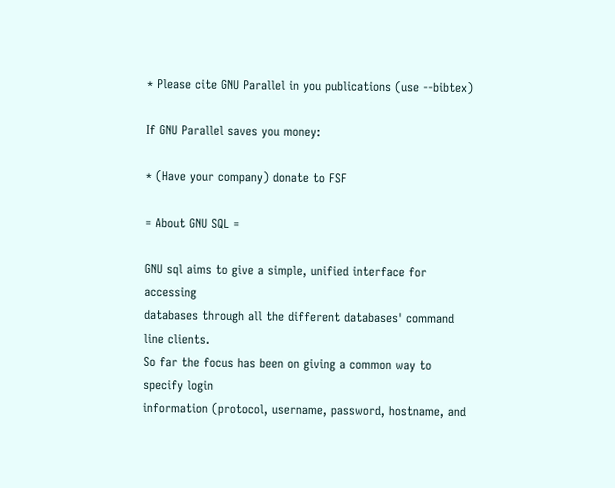* Please cite GNU Parallel in you publications (use --bibtex)

If GNU Parallel saves you money:

* (Have your company) donate to FSF

= About GNU SQL =

GNU sql aims to give a simple, unified interface for accessing
databases through all the different databases' command line clients.
So far the focus has been on giving a common way to specify login
information (protocol, username, password, hostname, and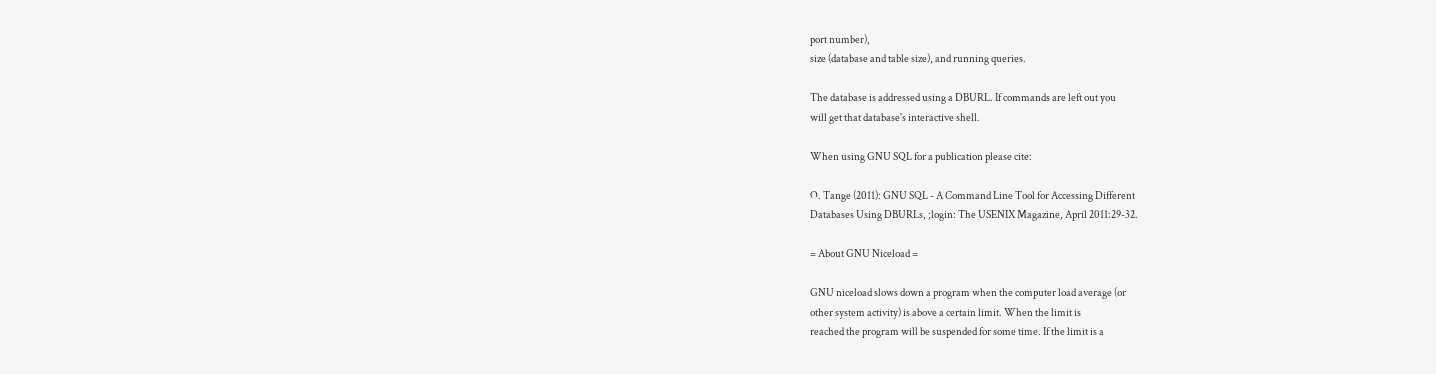port number),
size (database and table size), and running queries.

The database is addressed using a DBURL. If commands are left out you
will get that database's interactive shell.

When using GNU SQL for a publication please cite:

O. Tange (2011): GNU SQL - A Command Line Tool for Accessing Different
Databases Using DBURLs, ;login: The USENIX Magazine, April 2011:29-32.

= About GNU Niceload =

GNU niceload slows down a program when the computer load average (or
other system activity) is above a certain limit. When the limit is
reached the program will be suspended for some time. If the limit is a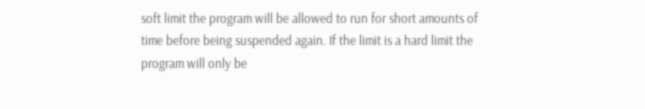soft limit the program will be allowed to run for short amounts of
time before being suspended again. If the limit is a hard limit the
program will only be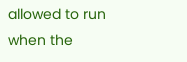allowed to run when the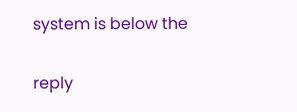system is below the

reply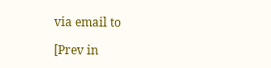via email to

[Prev in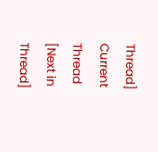Thread] Current Thread [Next in Thread]